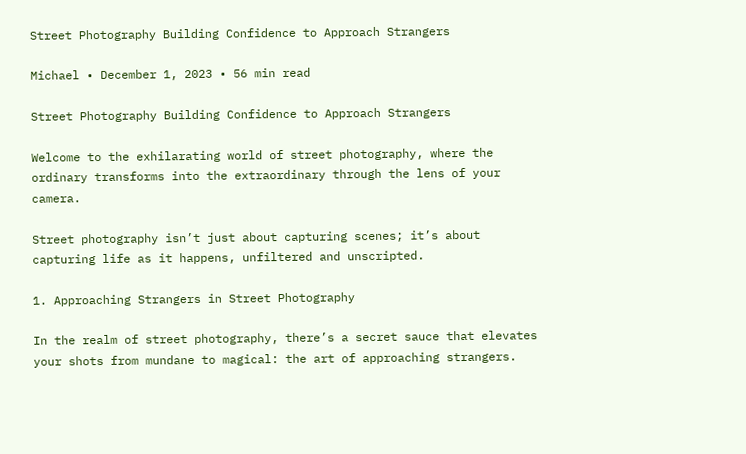Street Photography Building Confidence to Approach Strangers

Michael • December 1, 2023 • 56 min read

Street Photography Building Confidence to Approach Strangers

Welcome to the exhilarating world of street photography, where the ordinary transforms into the extraordinary through the lens of your camera.

Street photography isn’t just about capturing scenes; it’s about capturing life as it happens, unfiltered and unscripted.

1. Approaching Strangers in Street Photography

In the realm of street photography, there’s a secret sauce that elevates your shots from mundane to magical: the art of approaching strangers.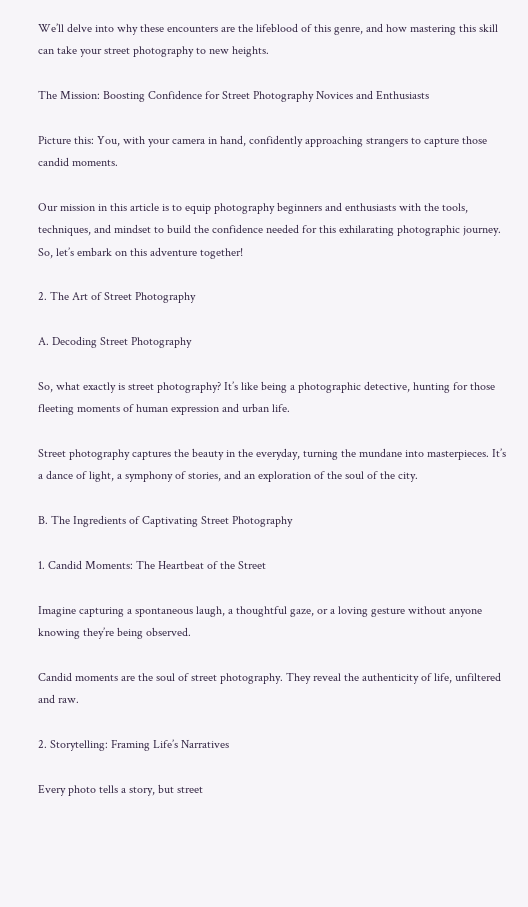We’ll delve into why these encounters are the lifeblood of this genre, and how mastering this skill can take your street photography to new heights.

The Mission: Boosting Confidence for Street Photography Novices and Enthusiasts

Picture this: You, with your camera in hand, confidently approaching strangers to capture those candid moments.

Our mission in this article is to equip photography beginners and enthusiasts with the tools, techniques, and mindset to build the confidence needed for this exhilarating photographic journey. So, let’s embark on this adventure together!

2. The Art of Street Photography

A. Decoding Street Photography

So, what exactly is street photography? It’s like being a photographic detective, hunting for those fleeting moments of human expression and urban life.

Street photography captures the beauty in the everyday, turning the mundane into masterpieces. It’s a dance of light, a symphony of stories, and an exploration of the soul of the city.

B. The Ingredients of Captivating Street Photography

1. Candid Moments: The Heartbeat of the Street

Imagine capturing a spontaneous laugh, a thoughtful gaze, or a loving gesture without anyone knowing they’re being observed.

Candid moments are the soul of street photography. They reveal the authenticity of life, unfiltered and raw.

2. Storytelling: Framing Life’s Narratives

Every photo tells a story, but street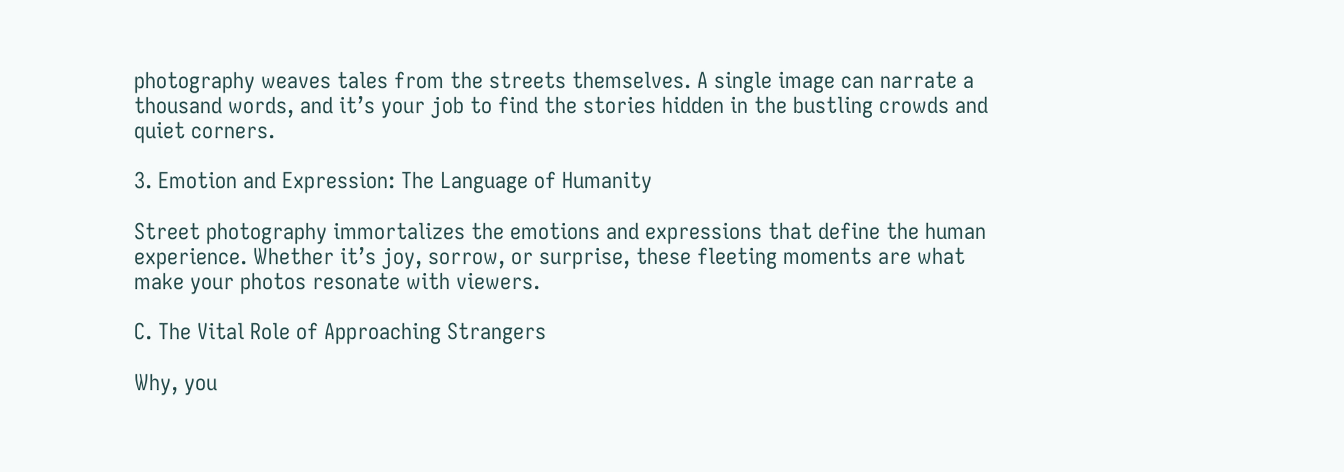photography weaves tales from the streets themselves. A single image can narrate a thousand words, and it’s your job to find the stories hidden in the bustling crowds and quiet corners.

3. Emotion and Expression: The Language of Humanity

Street photography immortalizes the emotions and expressions that define the human experience. Whether it’s joy, sorrow, or surprise, these fleeting moments are what make your photos resonate with viewers.

C. The Vital Role of Approaching Strangers

Why, you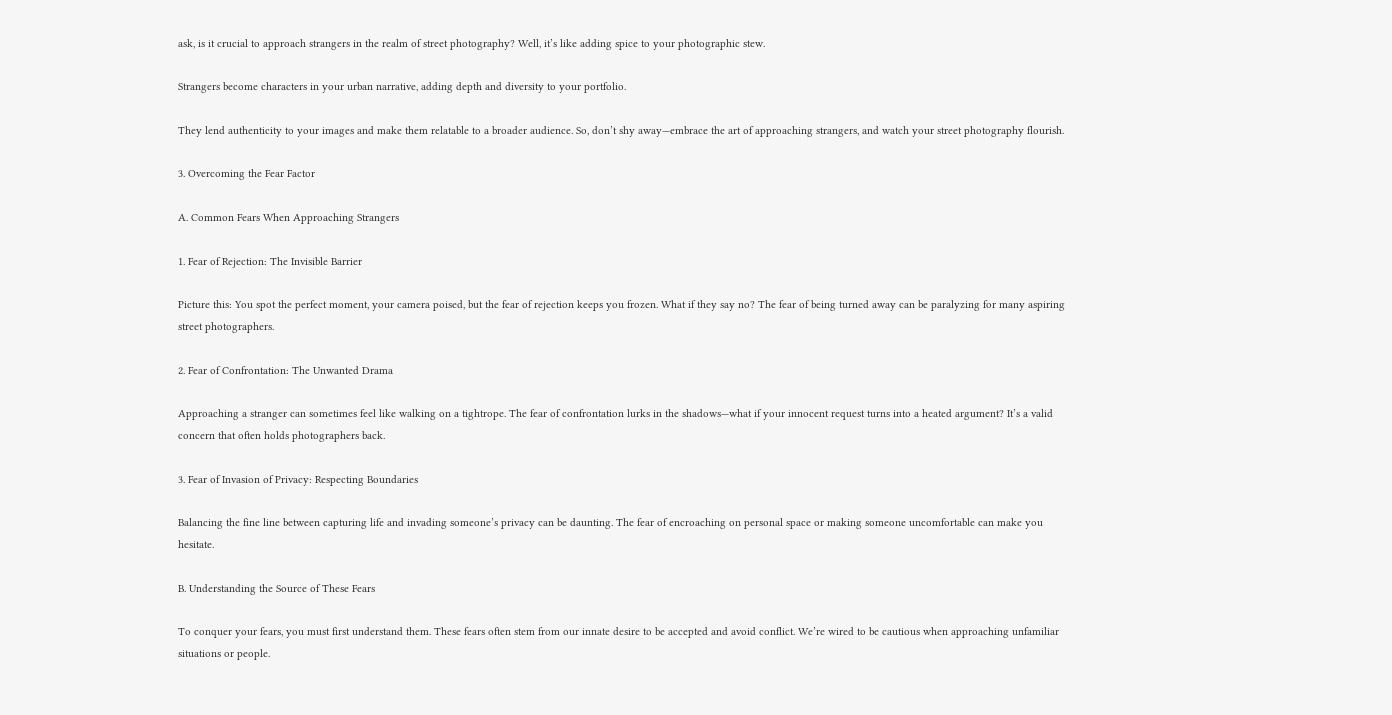ask, is it crucial to approach strangers in the realm of street photography? Well, it’s like adding spice to your photographic stew.

Strangers become characters in your urban narrative, adding depth and diversity to your portfolio.

They lend authenticity to your images and make them relatable to a broader audience. So, don’t shy away—embrace the art of approaching strangers, and watch your street photography flourish.

3. Overcoming the Fear Factor

A. Common Fears When Approaching Strangers

1. Fear of Rejection: The Invisible Barrier

Picture this: You spot the perfect moment, your camera poised, but the fear of rejection keeps you frozen. What if they say no? The fear of being turned away can be paralyzing for many aspiring street photographers.

2. Fear of Confrontation: The Unwanted Drama

Approaching a stranger can sometimes feel like walking on a tightrope. The fear of confrontation lurks in the shadows—what if your innocent request turns into a heated argument? It’s a valid concern that often holds photographers back.

3. Fear of Invasion of Privacy: Respecting Boundaries

Balancing the fine line between capturing life and invading someone’s privacy can be daunting. The fear of encroaching on personal space or making someone uncomfortable can make you hesitate.

B. Understanding the Source of These Fears

To conquer your fears, you must first understand them. These fears often stem from our innate desire to be accepted and avoid conflict. We’re wired to be cautious when approaching unfamiliar situations or people.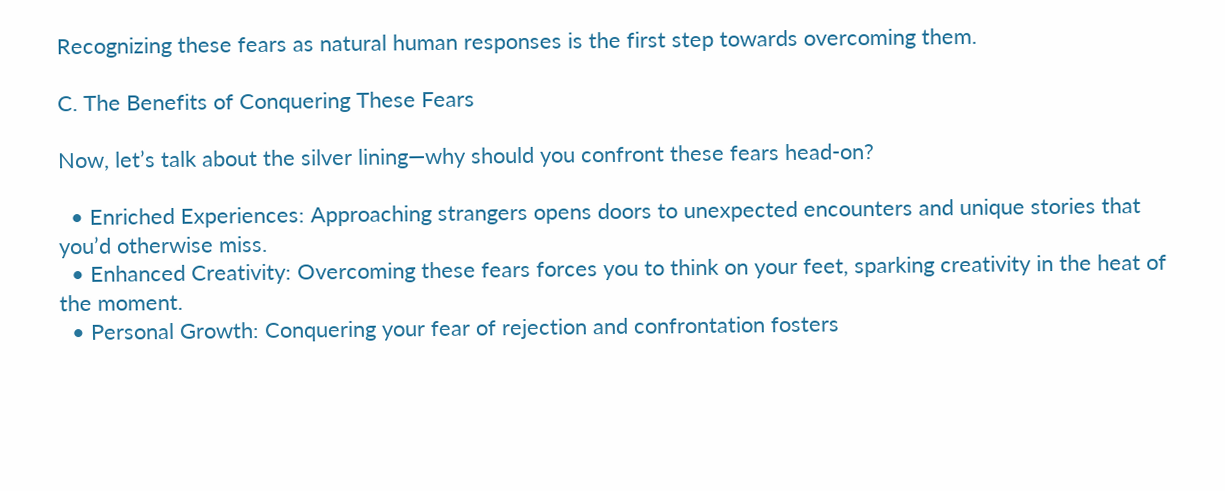Recognizing these fears as natural human responses is the first step towards overcoming them.

C. The Benefits of Conquering These Fears

Now, let’s talk about the silver lining—why should you confront these fears head-on?

  • Enriched Experiences: Approaching strangers opens doors to unexpected encounters and unique stories that you’d otherwise miss.
  • Enhanced Creativity: Overcoming these fears forces you to think on your feet, sparking creativity in the heat of the moment.
  • Personal Growth: Conquering your fear of rejection and confrontation fosters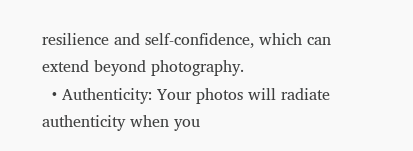resilience and self-confidence, which can extend beyond photography.
  • Authenticity: Your photos will radiate authenticity when you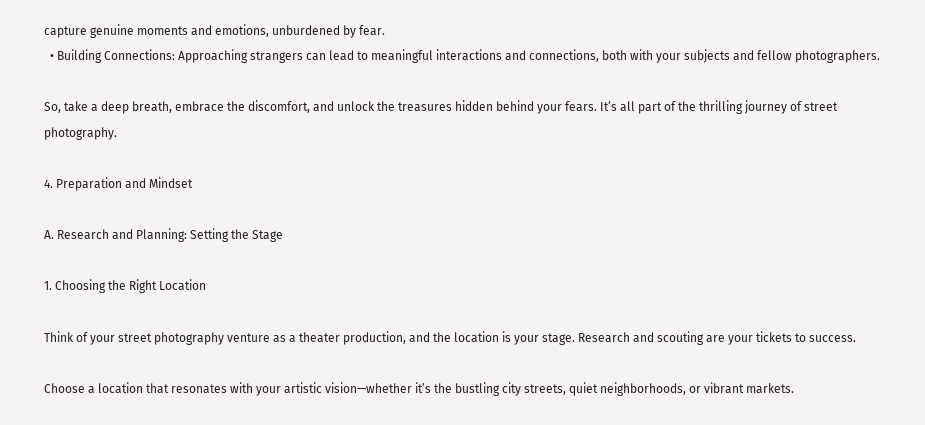capture genuine moments and emotions, unburdened by fear.
  • Building Connections: Approaching strangers can lead to meaningful interactions and connections, both with your subjects and fellow photographers.

So, take a deep breath, embrace the discomfort, and unlock the treasures hidden behind your fears. It’s all part of the thrilling journey of street photography.

4. Preparation and Mindset

A. Research and Planning: Setting the Stage

1. Choosing the Right Location

Think of your street photography venture as a theater production, and the location is your stage. Research and scouting are your tickets to success.

Choose a location that resonates with your artistic vision—whether it’s the bustling city streets, quiet neighborhoods, or vibrant markets.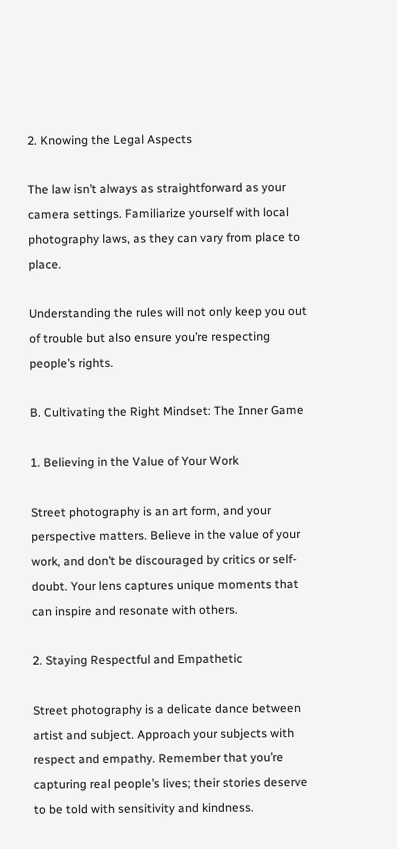2. Knowing the Legal Aspects

The law isn’t always as straightforward as your camera settings. Familiarize yourself with local photography laws, as they can vary from place to place.

Understanding the rules will not only keep you out of trouble but also ensure you’re respecting people’s rights.

B. Cultivating the Right Mindset: The Inner Game

1. Believing in the Value of Your Work

Street photography is an art form, and your perspective matters. Believe in the value of your work, and don’t be discouraged by critics or self-doubt. Your lens captures unique moments that can inspire and resonate with others.

2. Staying Respectful and Empathetic

Street photography is a delicate dance between artist and subject. Approach your subjects with respect and empathy. Remember that you’re capturing real people’s lives; their stories deserve to be told with sensitivity and kindness.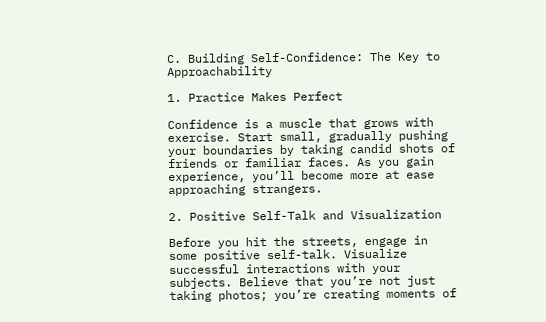C. Building Self-Confidence: The Key to Approachability

1. Practice Makes Perfect

Confidence is a muscle that grows with exercise. Start small, gradually pushing your boundaries by taking candid shots of friends or familiar faces. As you gain experience, you’ll become more at ease approaching strangers.

2. Positive Self-Talk and Visualization

Before you hit the streets, engage in some positive self-talk. Visualize successful interactions with your subjects. Believe that you’re not just taking photos; you’re creating moments of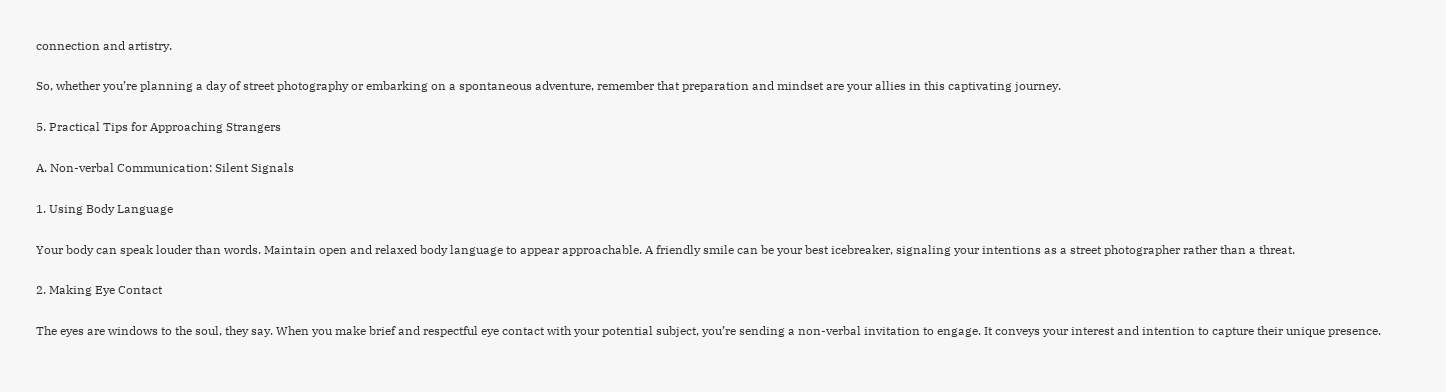connection and artistry.

So, whether you’re planning a day of street photography or embarking on a spontaneous adventure, remember that preparation and mindset are your allies in this captivating journey.

5. Practical Tips for Approaching Strangers

A. Non-verbal Communication: Silent Signals

1. Using Body Language

Your body can speak louder than words. Maintain open and relaxed body language to appear approachable. A friendly smile can be your best icebreaker, signaling your intentions as a street photographer rather than a threat.

2. Making Eye Contact

The eyes are windows to the soul, they say. When you make brief and respectful eye contact with your potential subject, you’re sending a non-verbal invitation to engage. It conveys your interest and intention to capture their unique presence.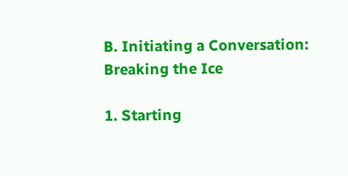B. Initiating a Conversation: Breaking the Ice

1. Starting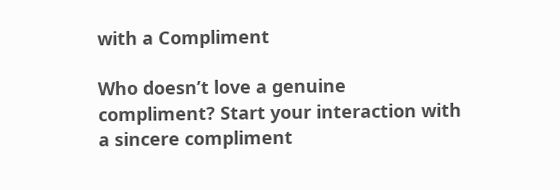with a Compliment

Who doesn’t love a genuine compliment? Start your interaction with a sincere compliment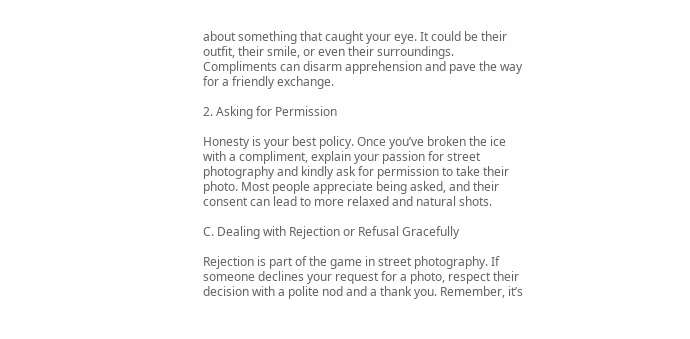about something that caught your eye. It could be their outfit, their smile, or even their surroundings. Compliments can disarm apprehension and pave the way for a friendly exchange.

2. Asking for Permission

Honesty is your best policy. Once you’ve broken the ice with a compliment, explain your passion for street photography and kindly ask for permission to take their photo. Most people appreciate being asked, and their consent can lead to more relaxed and natural shots.

C. Dealing with Rejection or Refusal Gracefully

Rejection is part of the game in street photography. If someone declines your request for a photo, respect their decision with a polite nod and a thank you. Remember, it’s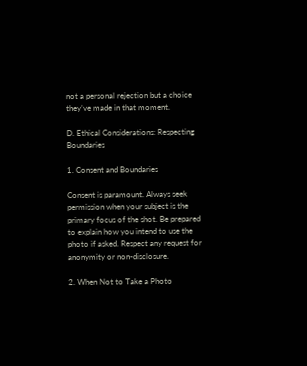not a personal rejection but a choice they’ve made in that moment.

D. Ethical Considerations: Respecting Boundaries

1. Consent and Boundaries

Consent is paramount. Always seek permission when your subject is the primary focus of the shot. Be prepared to explain how you intend to use the photo if asked. Respect any request for anonymity or non-disclosure.

2. When Not to Take a Photo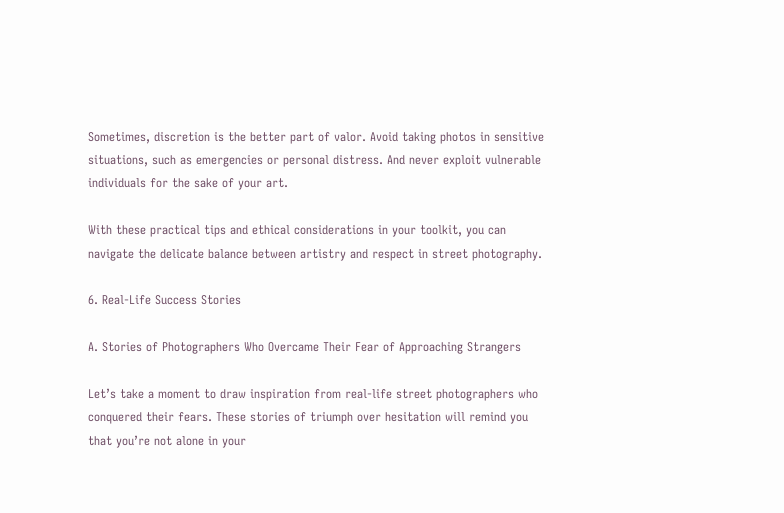Sometimes, discretion is the better part of valor. Avoid taking photos in sensitive situations, such as emergencies or personal distress. And never exploit vulnerable individuals for the sake of your art.

With these practical tips and ethical considerations in your toolkit, you can navigate the delicate balance between artistry and respect in street photography.

6. Real-Life Success Stories

A. Stories of Photographers Who Overcame Their Fear of Approaching Strangers

Let’s take a moment to draw inspiration from real-life street photographers who conquered their fears. These stories of triumph over hesitation will remind you that you’re not alone in your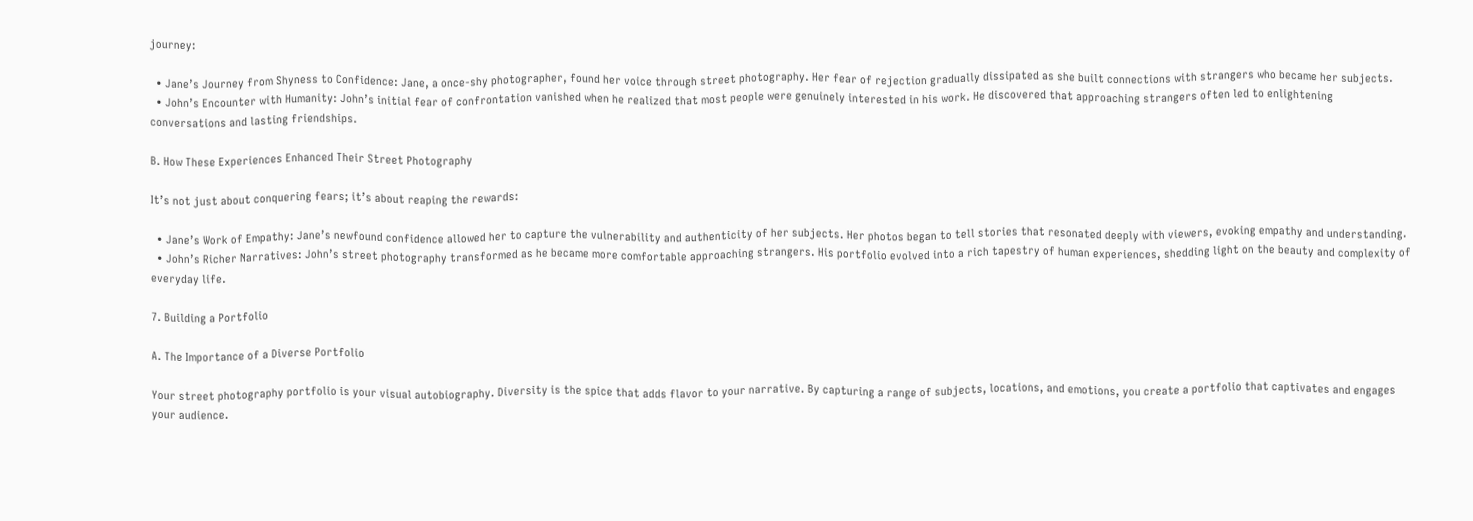journey:

  • Jane’s Journey from Shyness to Confidence: Jane, a once-shy photographer, found her voice through street photography. Her fear of rejection gradually dissipated as she built connections with strangers who became her subjects.
  • John’s Encounter with Humanity: John’s initial fear of confrontation vanished when he realized that most people were genuinely interested in his work. He discovered that approaching strangers often led to enlightening conversations and lasting friendships.

B. How These Experiences Enhanced Their Street Photography

It’s not just about conquering fears; it’s about reaping the rewards:

  • Jane’s Work of Empathy: Jane’s newfound confidence allowed her to capture the vulnerability and authenticity of her subjects. Her photos began to tell stories that resonated deeply with viewers, evoking empathy and understanding.
  • John’s Richer Narratives: John’s street photography transformed as he became more comfortable approaching strangers. His portfolio evolved into a rich tapestry of human experiences, shedding light on the beauty and complexity of everyday life.

7. Building a Portfolio

A. The Importance of a Diverse Portfolio

Your street photography portfolio is your visual autobiography. Diversity is the spice that adds flavor to your narrative. By capturing a range of subjects, locations, and emotions, you create a portfolio that captivates and engages your audience.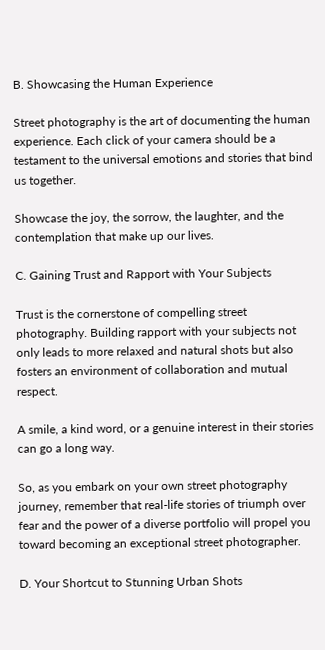B. Showcasing the Human Experience

Street photography is the art of documenting the human experience. Each click of your camera should be a testament to the universal emotions and stories that bind us together.

Showcase the joy, the sorrow, the laughter, and the contemplation that make up our lives.

C. Gaining Trust and Rapport with Your Subjects

Trust is the cornerstone of compelling street photography. Building rapport with your subjects not only leads to more relaxed and natural shots but also fosters an environment of collaboration and mutual respect.

A smile, a kind word, or a genuine interest in their stories can go a long way.

So, as you embark on your own street photography journey, remember that real-life stories of triumph over fear and the power of a diverse portfolio will propel you toward becoming an exceptional street photographer.

D. Your Shortcut to Stunning Urban Shots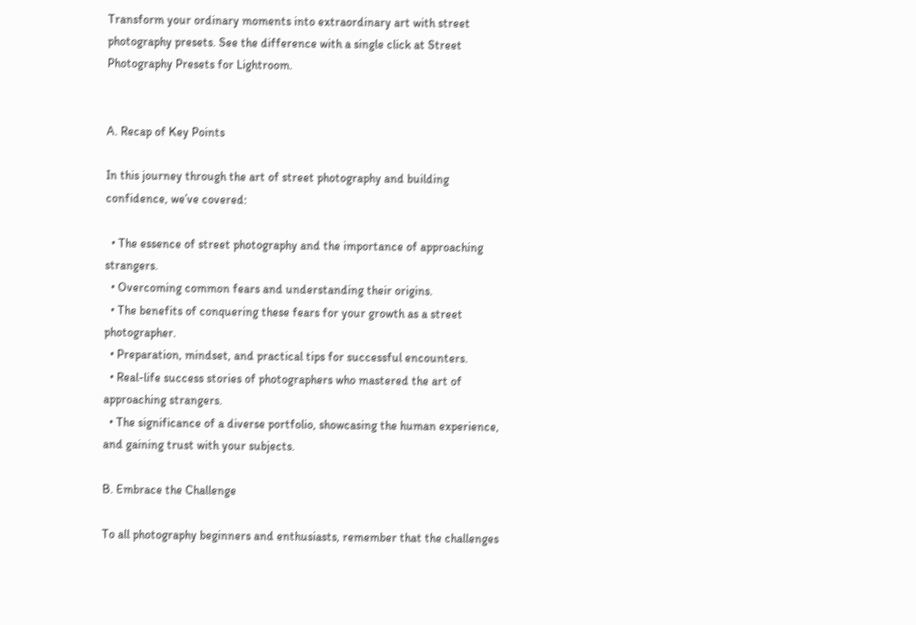Transform your ordinary moments into extraordinary art with street photography presets. See the difference with a single click at Street Photography Presets for Lightroom.


A. Recap of Key Points

In this journey through the art of street photography and building confidence, we’ve covered:

  • The essence of street photography and the importance of approaching strangers.
  • Overcoming common fears and understanding their origins.
  • The benefits of conquering these fears for your growth as a street photographer.
  • Preparation, mindset, and practical tips for successful encounters.
  • Real-life success stories of photographers who mastered the art of approaching strangers.
  • The significance of a diverse portfolio, showcasing the human experience, and gaining trust with your subjects.

B. Embrace the Challenge

To all photography beginners and enthusiasts, remember that the challenges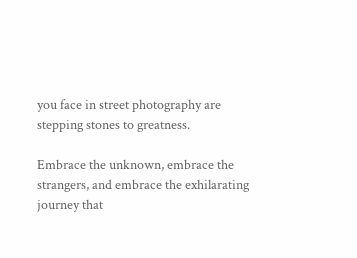you face in street photography are stepping stones to greatness.

Embrace the unknown, embrace the strangers, and embrace the exhilarating journey that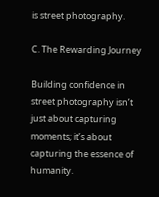is street photography.

C. The Rewarding Journey

Building confidence in street photography isn’t just about capturing moments; it’s about capturing the essence of humanity.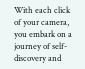With each click of your camera, you embark on a journey of self-discovery and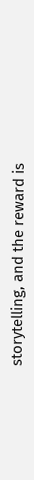storytelling, and the reward is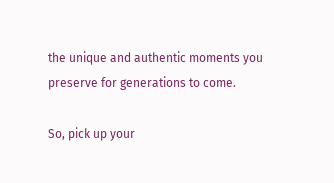the unique and authentic moments you preserve for generations to come.

So, pick up your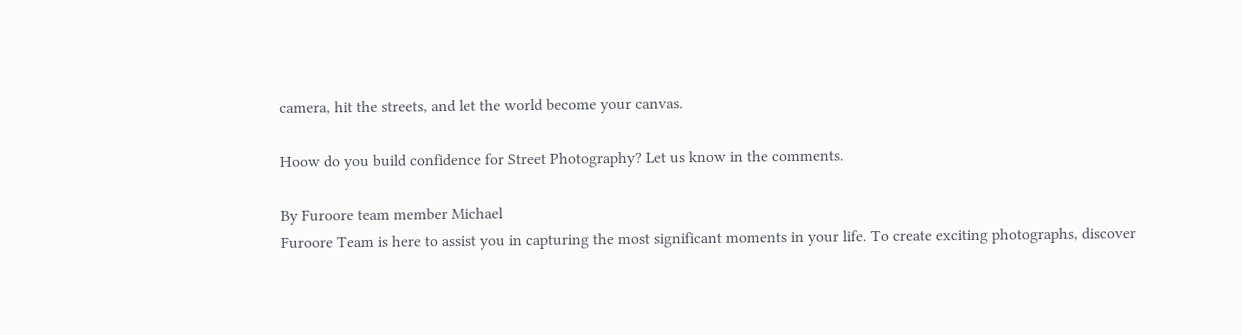camera, hit the streets, and let the world become your canvas.

Hoow do you build confidence for Street Photography? Let us know in the comments.

By Furoore team member Michael
Furoore Team is here to assist you in capturing the most significant moments in your life. To create exciting photographs, discover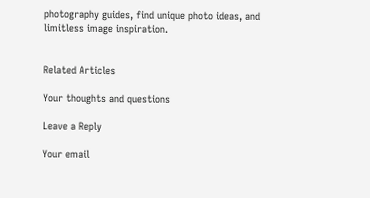photography guides, find unique photo ideas, and limitless image inspiration.


Related Articles

Your thoughts and questions

Leave a Reply

Your email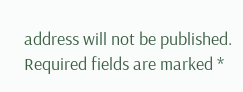address will not be published. Required fields are marked *